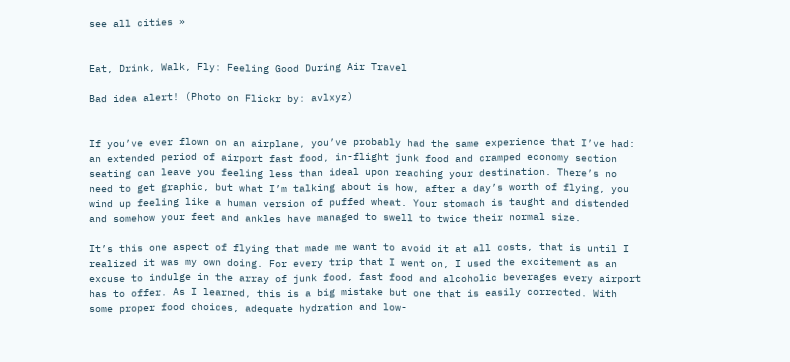see all cities »


Eat, Drink, Walk, Fly: Feeling Good During Air Travel

Bad idea alert! (Photo on Flickr by: avlxyz)


If you’ve ever flown on an airplane, you’ve probably had the same experience that I’ve had: an extended period of airport fast food, in-flight junk food and cramped economy section seating can leave you feeling less than ideal upon reaching your destination. There’s no need to get graphic, but what I’m talking about is how, after a day’s worth of flying, you wind up feeling like a human version of puffed wheat. Your stomach is taught and distended and somehow your feet and ankles have managed to swell to twice their normal size.

It’s this one aspect of flying that made me want to avoid it at all costs, that is until I realized it was my own doing. For every trip that I went on, I used the excitement as an excuse to indulge in the array of junk food, fast food and alcoholic beverages every airport has to offer. As I learned, this is a big mistake but one that is easily corrected. With some proper food choices, adequate hydration and low-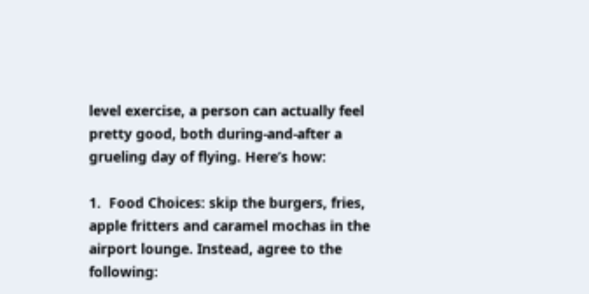level exercise, a person can actually feel pretty good, both during-and-after a grueling day of flying. Here’s how:

1.  Food Choices: skip the burgers, fries, apple fritters and caramel mochas in the airport lounge. Instead, agree to the following: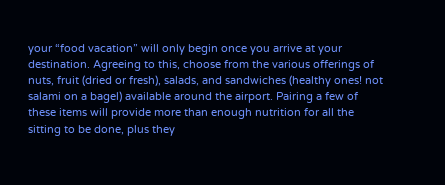your “food vacation” will only begin once you arrive at your destination. Agreeing to this, choose from the various offerings of nuts, fruit (dried or fresh), salads, and sandwiches (healthy ones! not salami on a bagel) available around the airport. Pairing a few of these items will provide more than enough nutrition for all the sitting to be done, plus they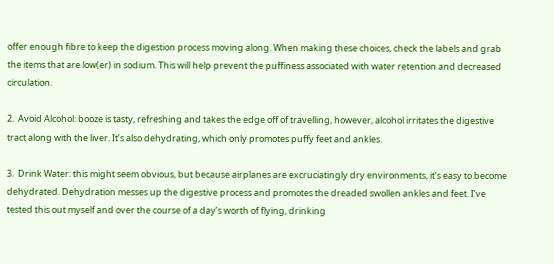offer enough fibre to keep the digestion process moving along. When making these choices, check the labels and grab the items that are low(er) in sodium. This will help prevent the puffiness associated with water retention and decreased circulation.

2.  Avoid Alcohol: booze is tasty, refreshing and takes the edge off of travelling, however, alcohol irritates the digestive tract along with the liver. It’s also dehydrating, which only promotes puffy feet and ankles.

3.  Drink Water: this might seem obvious, but because airplanes are excruciatingly dry environments, it’s easy to become dehydrated. Dehydration messes up the digestive process and promotes the dreaded swollen ankles and feet. I’ve tested this out myself and over the course of a day’s worth of flying, drinking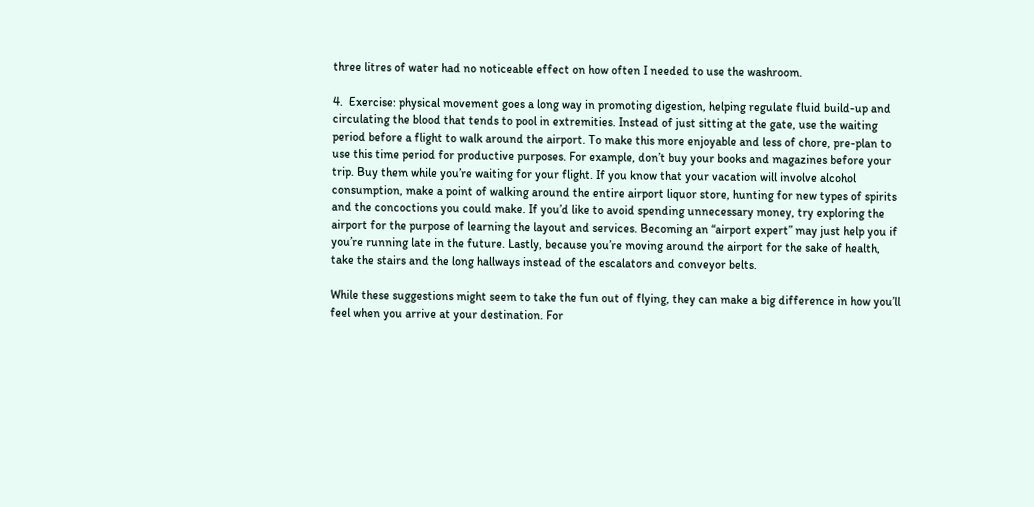three litres of water had no noticeable effect on how often I needed to use the washroom.

4.  Exercise: physical movement goes a long way in promoting digestion, helping regulate fluid build-up and circulating the blood that tends to pool in extremities. Instead of just sitting at the gate, use the waiting period before a flight to walk around the airport. To make this more enjoyable and less of chore, pre-plan to use this time period for productive purposes. For example, don’t buy your books and magazines before your trip. Buy them while you’re waiting for your flight. If you know that your vacation will involve alcohol consumption, make a point of walking around the entire airport liquor store, hunting for new types of spirits and the concoctions you could make. If you’d like to avoid spending unnecessary money, try exploring the airport for the purpose of learning the layout and services. Becoming an “airport expert” may just help you if you’re running late in the future. Lastly, because you’re moving around the airport for the sake of health, take the stairs and the long hallways instead of the escalators and conveyor belts.

While these suggestions might seem to take the fun out of flying, they can make a big difference in how you’ll feel when you arrive at your destination. For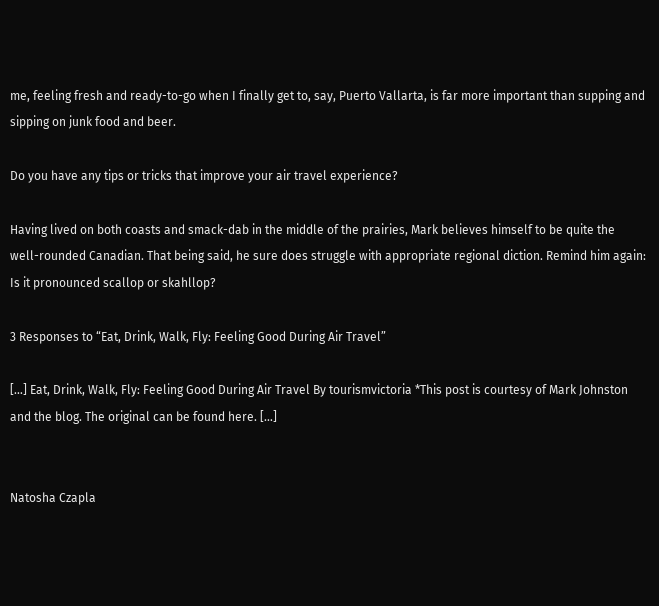me, feeling fresh and ready-to-go when I finally get to, say, Puerto Vallarta, is far more important than supping and sipping on junk food and beer.

Do you have any tips or tricks that improve your air travel experience?

Having lived on both coasts and smack-dab in the middle of the prairies, Mark believes himself to be quite the well-rounded Canadian. That being said, he sure does struggle with appropriate regional diction. Remind him again: Is it pronounced scallop or skahllop?

3 Responses to “Eat, Drink, Walk, Fly: Feeling Good During Air Travel”

[…] Eat, Drink, Walk, Fly: Feeling Good During Air Travel By tourismvictoria *This post is courtesy of Mark Johnston and the blog. The original can be found here. […]


Natosha Czapla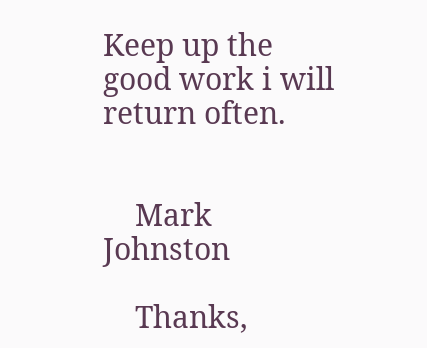Keep up the good work i will return often.


    Mark Johnston

    Thanks,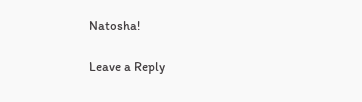Natosha!

Leave a Reply